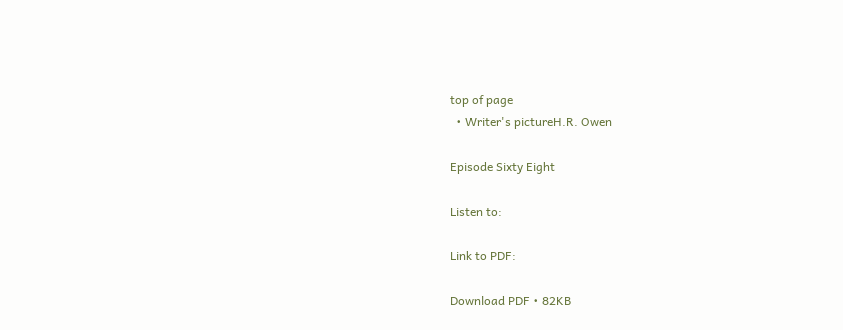top of page
  • Writer's pictureH.R. Owen

Episode Sixty Eight

Listen to:

Link to PDF:

Download PDF • 82KB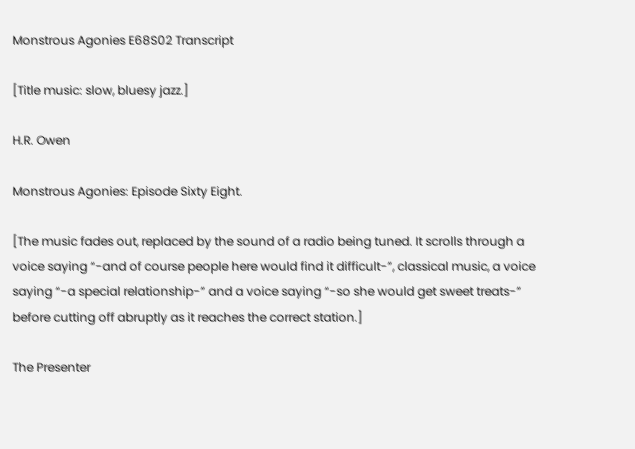Monstrous Agonies E68S02 Transcript

[Title music: slow, bluesy jazz.]

H.R. Owen

Monstrous Agonies: Episode Sixty Eight.

[The music fades out, replaced by the sound of a radio being tuned. It scrolls through a voice saying “-and of course people here would find it difficult-”, classical music, a voice saying “-a special relationship-” and a voice saying “-so she would get sweet treats-” before cutting off abruptly as it reaches the correct station.]

The Presenter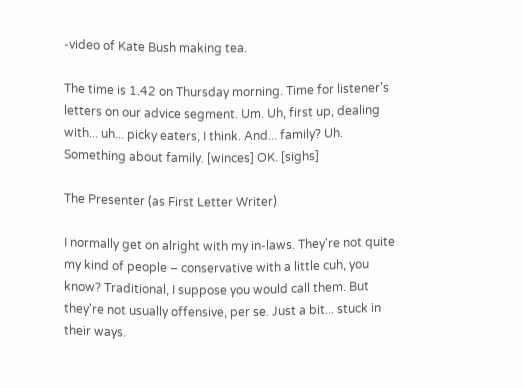-video of Kate Bush making tea.

The time is 1.42 on Thursday morning. Time for listener's letters on our advice segment. Um. Uh, first up, dealing with... uh... picky eaters, I think. And... family? Uh. Something about family. [winces] OK. [sighs]

The Presenter (as First Letter Writer)

I normally get on alright with my in-laws. They're not quite my kind of people – conservative with a little cuh, you know? Traditional, I suppose you would call them. But they're not usually offensive, per se. Just a bit... stuck in their ways.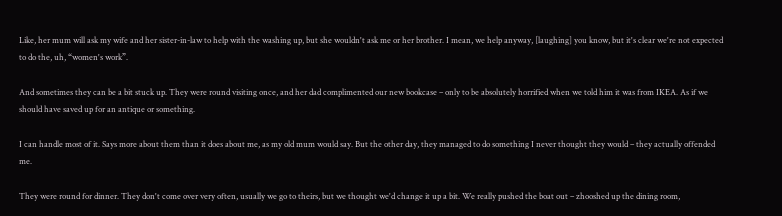Like, her mum will ask my wife and her sister-in-law to help with the washing up, but she wouldn't ask me or her brother. I mean, we help anyway, [laughing] you know, but it's clear we're not expected to do the, uh, “women's work”.

And sometimes they can be a bit stuck up. They were round visiting once, and her dad complimented our new bookcase – only to be absolutely horrified when we told him it was from IKEA. As if we should have saved up for an antique or something.

I can handle most of it. Says more about them than it does about me, as my old mum would say. But the other day, they managed to do something I never thought they would – they actually offended me.

They were round for dinner. They don't come over very often, usually we go to theirs, but we thought we'd change it up a bit. We really pushed the boat out – zhooshed up the dining room,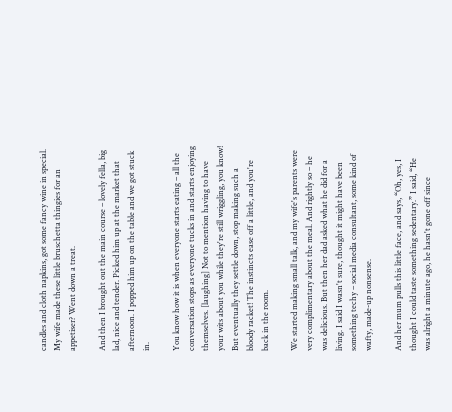candles and cloth napkins, got some fancy wine in special. My wife made these little bruschetta thingies for an appetiser? Went down a treat.

And then I brought out the main course – lovely fella, big lad, nice and tender. Picked him up at the market that afternoon. I popped him up on the table and we got stuck in.

You know how it is when everyone starts eating – all the conversation stops as everyone tucks in and starts enjoying themselves. [laughing] Not to mention having to have your wits about you while they're still wriggling, you know! But eventually they settle down, stop making such a bloody racket! The instincts ease off a little, and you're back in the room.

We started making small talk, and my wife's parents were very complimentary about the meal. And rightly so – he was delicious. But then her dad asked what he did for a living. I said I wasn't sure, thought it might have been something techy – social media consultant, some kind of wafty, made-up nonsense.

And her mum pulls this little face, and says, “Oh, yes, I thought I could taste something sedentary.” I said, “He was alright a minute ago, he hasn't gone off since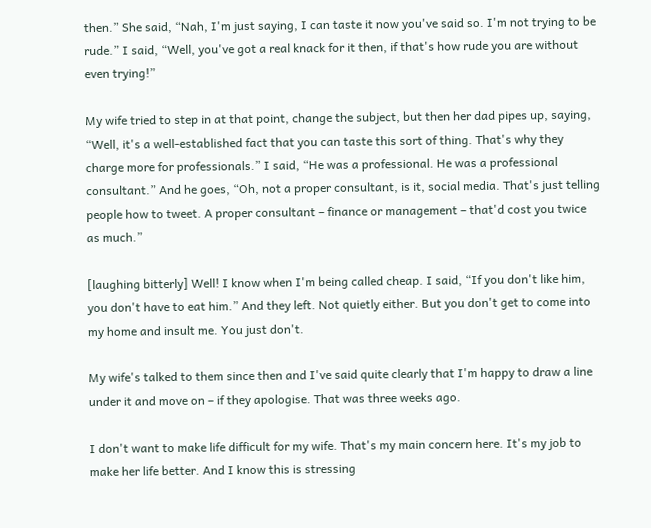then.” She said, “Nah, I'm just saying, I can taste it now you've said so. I'm not trying to be rude.” I said, “Well, you've got a real knack for it then, if that's how rude you are without even trying!”

My wife tried to step in at that point, change the subject, but then her dad pipes up, saying, “Well, it's a well-established fact that you can taste this sort of thing. That's why they charge more for professionals.” I said, “He was a professional. He was a professional consultant.” And he goes, “Oh, not a proper consultant, is it, social media. That's just telling people how to tweet. A proper consultant – finance or management – that'd cost you twice as much.”

[laughing bitterly] Well! I know when I'm being called cheap. I said, “If you don't like him, you don't have to eat him.” And they left. Not quietly either. But you don't get to come into my home and insult me. You just don't.

My wife's talked to them since then and I've said quite clearly that I'm happy to draw a line under it and move on – if they apologise. That was three weeks ago.

I don't want to make life difficult for my wife. That's my main concern here. It's my job to make her life better. And I know this is stressing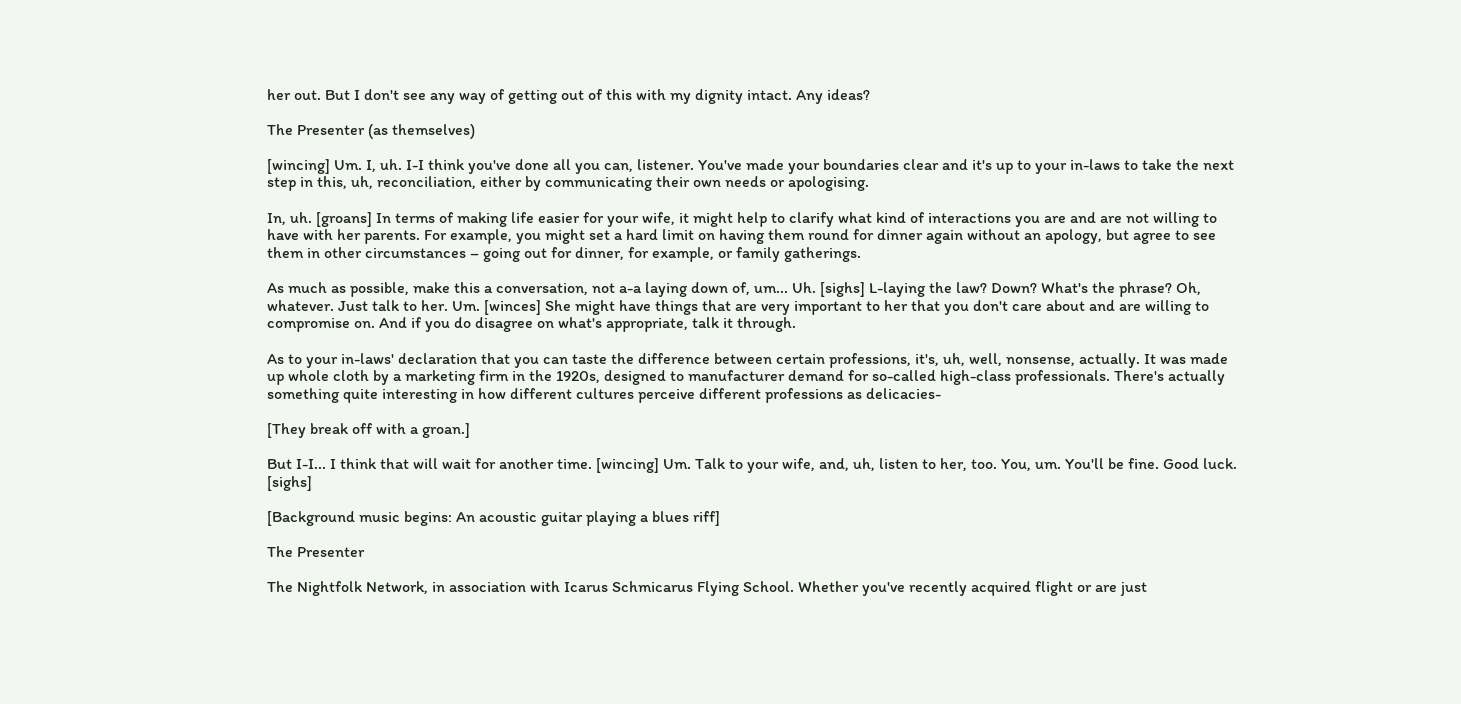her out. But I don't see any way of getting out of this with my dignity intact. Any ideas?

The Presenter (as themselves)

[wincing] Um. I, uh. I-I think you've done all you can, listener. You've made your boundaries clear and it's up to your in-laws to take the next step in this, uh, reconciliation, either by communicating their own needs or apologising.

In, uh. [groans] In terms of making life easier for your wife, it might help to clarify what kind of interactions you are and are not willing to have with her parents. For example, you might set a hard limit on having them round for dinner again without an apology, but agree to see them in other circumstances – going out for dinner, for example, or family gatherings.

As much as possible, make this a conversation, not a-a laying down of, um... Uh. [sighs] L-laying the law? Down? What's the phrase? Oh, whatever. Just talk to her. Um. [winces] She might have things that are very important to her that you don't care about and are willing to compromise on. And if you do disagree on what's appropriate, talk it through.

As to your in-laws' declaration that you can taste the difference between certain professions, it's, uh, well, nonsense, actually. It was made up whole cloth by a marketing firm in the 1920s, designed to manufacturer demand for so-called high-class professionals. There's actually something quite interesting in how different cultures perceive different professions as delicacies-

[They break off with a groan.]

But I-I... I think that will wait for another time. [wincing] Um. Talk to your wife, and, uh, listen to her, too. You, um. You'll be fine. Good luck. [sighs]

[Background music begins: An acoustic guitar playing a blues riff]

The Presenter

The Nightfolk Network, in association with Icarus Schmicarus Flying School. Whether you've recently acquired flight or are just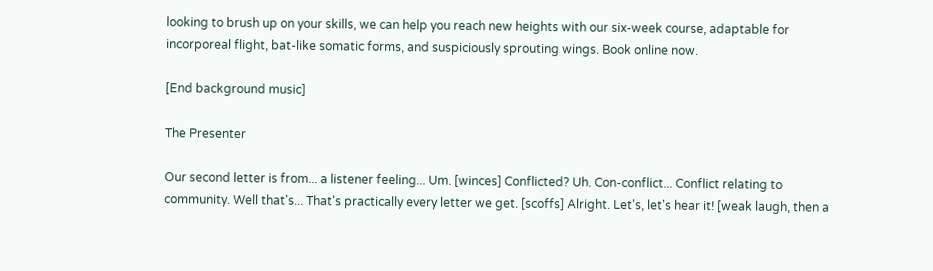looking to brush up on your skills, we can help you reach new heights with our six-week course, adaptable for incorporeal flight, bat-like somatic forms, and suspiciously sprouting wings. Book online now.

[End background music]

The Presenter

Our second letter is from... a listener feeling... Um. [winces] Conflicted? Uh. Con-conflict... Conflict relating to community. Well that's... That's practically every letter we get. [scoffs] Alright. Let's, let's hear it! [weak laugh, then a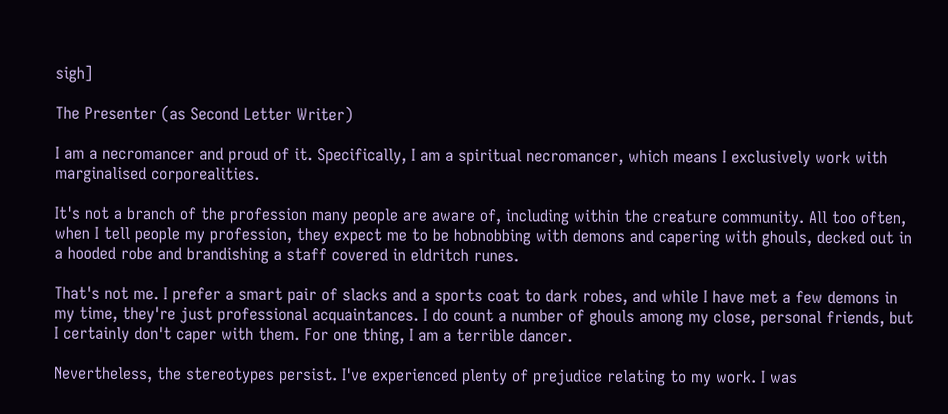sigh]

The Presenter (as Second Letter Writer)

I am a necromancer and proud of it. Specifically, I am a spiritual necromancer, which means I exclusively work with marginalised corporealities.

It's not a branch of the profession many people are aware of, including within the creature community. All too often, when I tell people my profession, they expect me to be hobnobbing with demons and capering with ghouls, decked out in a hooded robe and brandishing a staff covered in eldritch runes.

That's not me. I prefer a smart pair of slacks and a sports coat to dark robes, and while I have met a few demons in my time, they're just professional acquaintances. I do count a number of ghouls among my close, personal friends, but I certainly don't caper with them. For one thing, I am a terrible dancer.

Nevertheless, the stereotypes persist. I've experienced plenty of prejudice relating to my work. I was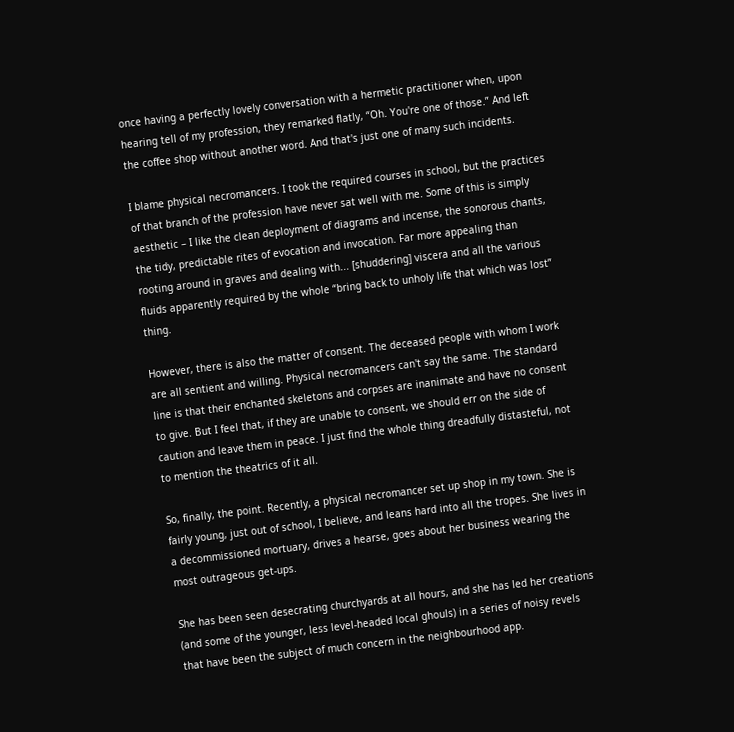once having a perfectly lovely conversation with a hermetic practitioner when, upon hearing tell of my profession, they remarked flatly, “Oh. You're one of those.” And left the coffee shop without another word. And that's just one of many such incidents.

I blame physical necromancers. I took the required courses in school, but the practices of that branch of the profession have never sat well with me. Some of this is simply aesthetic – I like the clean deployment of diagrams and incense, the sonorous chants, the tidy, predictable rites of evocation and invocation. Far more appealing than rooting around in graves and dealing with... [shuddering] viscera and all the various fluids apparently required by the whole “bring back to unholy life that which was lost” thing.

However, there is also the matter of consent. The deceased people with whom I work are all sentient and willing. Physical necromancers can't say the same. The standard line is that their enchanted skeletons and corpses are inanimate and have no consent to give. But I feel that, if they are unable to consent, we should err on the side of caution and leave them in peace. I just find the whole thing dreadfully distasteful, not to mention the theatrics of it all.

So, finally, the point. Recently, a physical necromancer set up shop in my town. She is fairly young, just out of school, I believe, and leans hard into all the tropes. She lives in a decommissioned mortuary, drives a hearse, goes about her business wearing the most outrageous get-ups.

She has been seen desecrating churchyards at all hours, and she has led her creations (and some of the younger, less level-headed local ghouls) in a series of noisy revels that have been the subject of much concern in the neighbourhood app.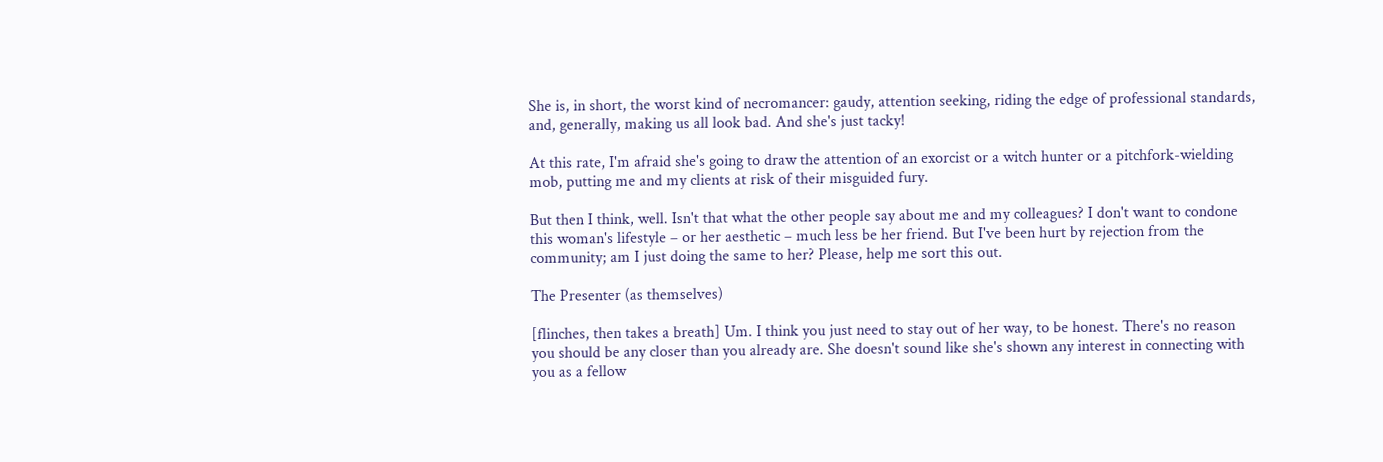She is, in short, the worst kind of necromancer: gaudy, attention seeking, riding the edge of professional standards, and, generally, making us all look bad. And she's just tacky!

At this rate, I'm afraid she's going to draw the attention of an exorcist or a witch hunter or a pitchfork-wielding mob, putting me and my clients at risk of their misguided fury.

But then I think, well. Isn't that what the other people say about me and my colleagues? I don't want to condone this woman's lifestyle – or her aesthetic – much less be her friend. But I've been hurt by rejection from the community; am I just doing the same to her? Please, help me sort this out.

The Presenter (as themselves)

[flinches, then takes a breath] Um. I think you just need to stay out of her way, to be honest. There's no reason you should be any closer than you already are. She doesn't sound like she's shown any interest in connecting with you as a fellow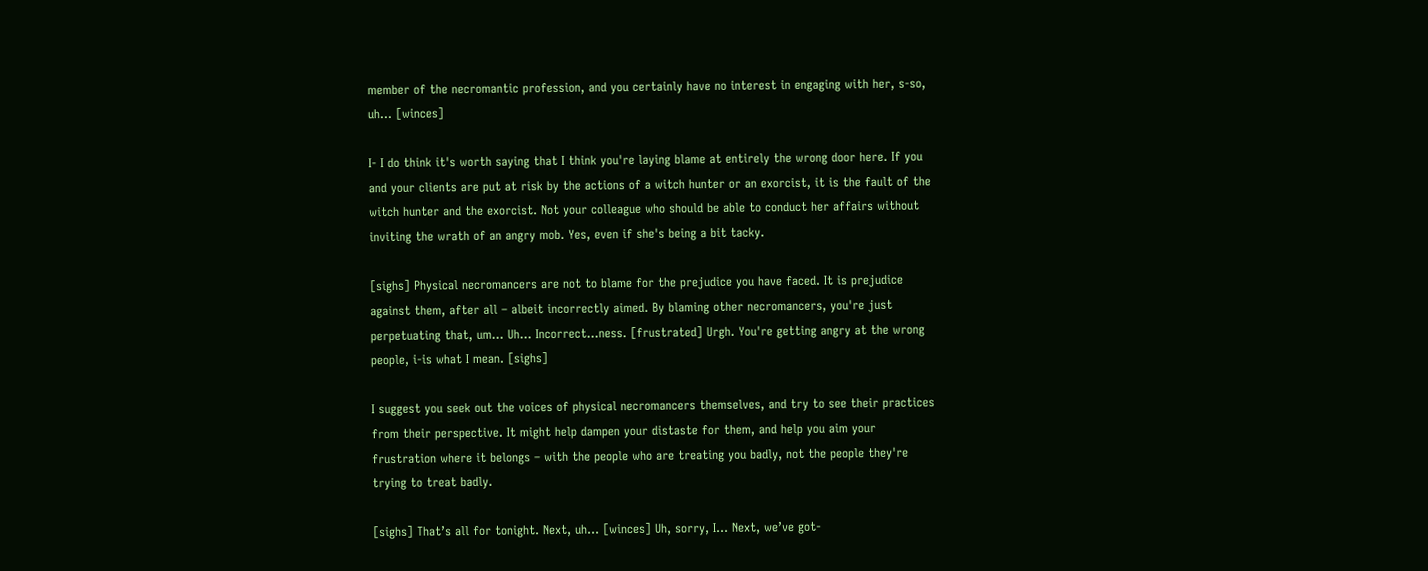member of the necromantic profession, and you certainly have no interest in engaging with her, s-so, uh... [winces]

I- I do think it's worth saying that I think you're laying blame at entirely the wrong door here. If you and your clients are put at risk by the actions of a witch hunter or an exorcist, it is the fault of the witch hunter and the exorcist. Not your colleague who should be able to conduct her affairs without inviting the wrath of an angry mob. Yes, even if she's being a bit tacky.

[sighs] Physical necromancers are not to blame for the prejudice you have faced. It is prejudice against them, after all – albeit incorrectly aimed. By blaming other necromancers, you're just perpetuating that, um... Uh... Incorrect...ness. [frustrated] Urgh. You're getting angry at the wrong people, i-is what I mean. [sighs]

I suggest you seek out the voices of physical necromancers themselves, and try to see their practices from their perspective. It might help dampen your distaste for them, and help you aim your frustration where it belongs – with the people who are treating you badly, not the people they're trying to treat badly.

[sighs] That’s all for tonight. Next, uh... [winces] Uh, sorry, I... Next, we’ve got-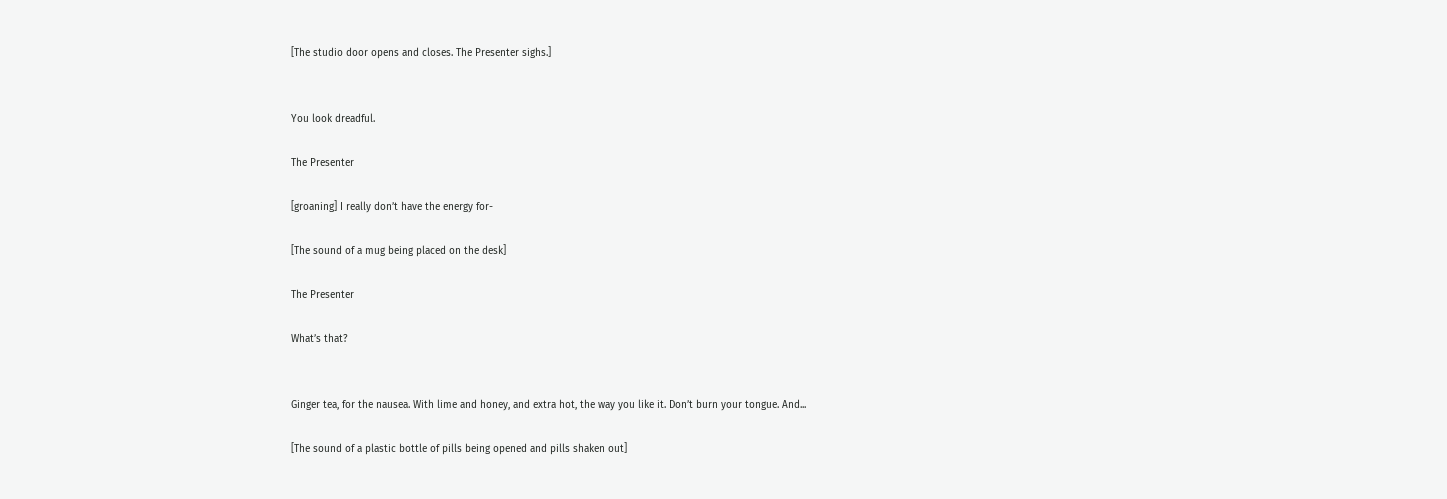[The studio door opens and closes. The Presenter sighs.]


You look dreadful.

The Presenter

[groaning] I really don’t have the energy for-

[The sound of a mug being placed on the desk]

The Presenter

What’s that?


Ginger tea, for the nausea. With lime and honey, and extra hot, the way you like it. Don’t burn your tongue. And...

[The sound of a plastic bottle of pills being opened and pills shaken out]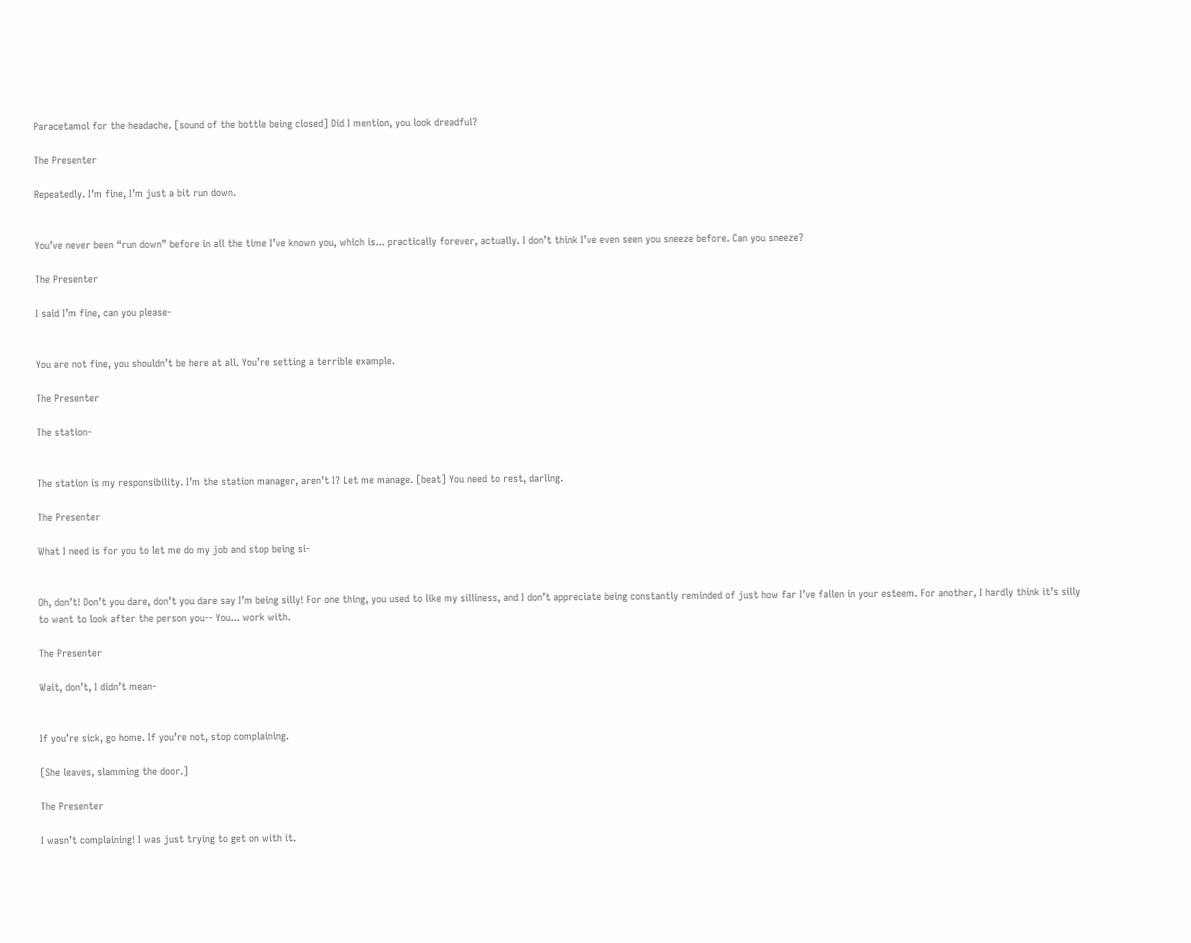Paracetamol for the headache. [sound of the bottle being closed] Did I mention, you look dreadful?

The Presenter

Repeatedly. I’m fine, I’m just a bit run down.


You’ve never been “run down” before in all the time I’ve known you, which is... practically forever, actually. I don’t think I’ve even seen you sneeze before. Can you sneeze?

The Presenter

I said I’m fine, can you please-


You are not fine, you shouldn’t be here at all. You’re setting a terrible example.

The Presenter

The station-


The station is my responsibility. I’m the station manager, aren’t I? Let me manage. [beat] You need to rest, darling.

The Presenter

What I need is for you to let me do my job and stop being si-


Oh, don’t! Don’t you dare, don’t you dare say I’m being silly! For one thing, you used to like my silliness, and I don’t appreciate being constantly reminded of just how far I’ve fallen in your esteem. For another, I hardly think it’s silly to want to look after the person you-- You... work with.

The Presenter

Wait, don’t, I didn’t mean-


If you’re sick, go home. If you’re not, stop complaining.

[She leaves, slamming the door.]

The Presenter

I wasn’t complaining! I was just trying to get on with it.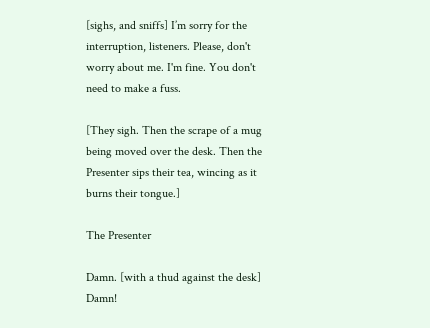[sighs, and sniffs] I’m sorry for the interruption, listeners. Please, don't worry about me. I'm fine. You don't need to make a fuss.

[They sigh. Then the scrape of a mug being moved over the desk. Then the Presenter sips their tea, wincing as it burns their tongue.]

The Presenter

Damn. [with a thud against the desk] Damn!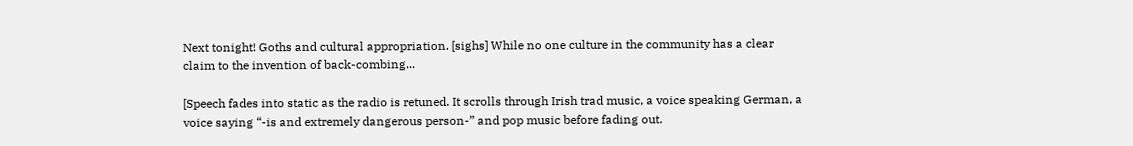Next tonight! Goths and cultural appropriation. [sighs] While no one culture in the community has a clear claim to the invention of back-combing...

[Speech fades into static as the radio is retuned. It scrolls through Irish trad music, a voice speaking German, a voice saying “-is and extremely dangerous person-” and pop music before fading out.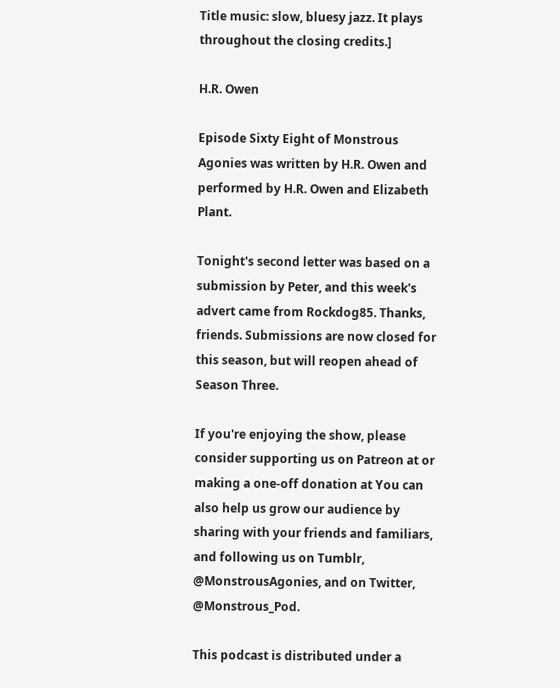Title music: slow, bluesy jazz. It plays throughout the closing credits.]

H.R. Owen

Episode Sixty Eight of Monstrous Agonies was written by H.R. Owen and performed by H.R. Owen and Elizabeth Plant.

Tonight's second letter was based on a submission by Peter, and this week's advert came from Rockdog85. Thanks, friends. Submissions are now closed for this season, but will reopen ahead of Season Three.

If you're enjoying the show, please consider supporting us on Patreon at or making a one-off donation at You can also help us grow our audience by sharing with your friends and familiars, and following us on Tumblr, @MonstrousAgonies, and on Twitter, @Monstrous_Pod.

This podcast is distributed under a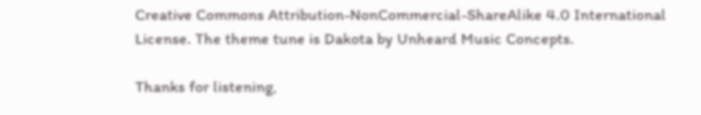Creative Commons Attribution-NonCommercial-ShareAlike 4.0 International License. The theme tune is Dakota by Unheard Music Concepts.

Thanks for listening,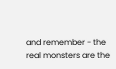and remember - the real monsters are the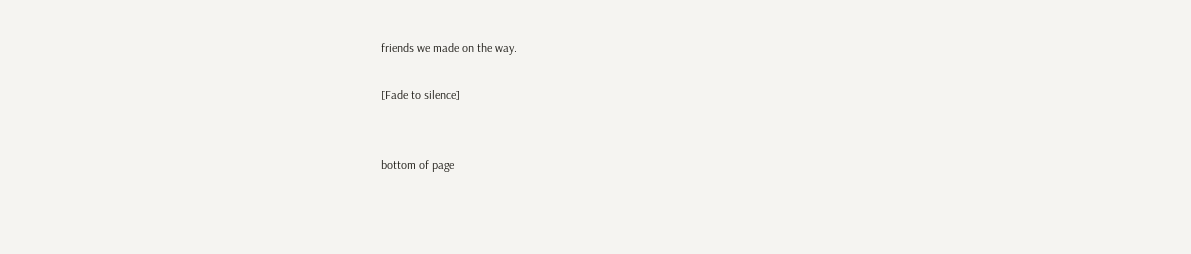friends we made on the way.

[Fade to silence]


bottom of page